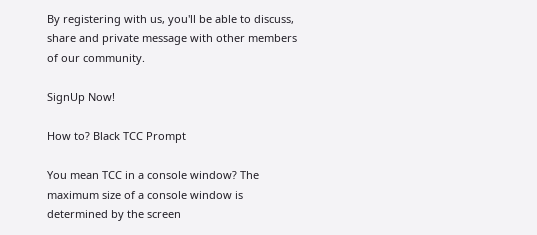By registering with us, you'll be able to discuss, share and private message with other members of our community.

SignUp Now!

How to? Black TCC Prompt

You mean TCC in a console window? The maximum size of a console window is determined by the screen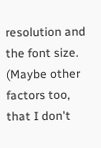resolution and the font size. (Maybe other factors too, that I don't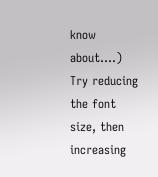know about....) Try reducing the font size, then increasing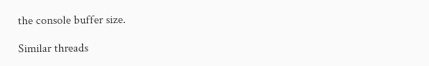the console buffer size.

Similar threads